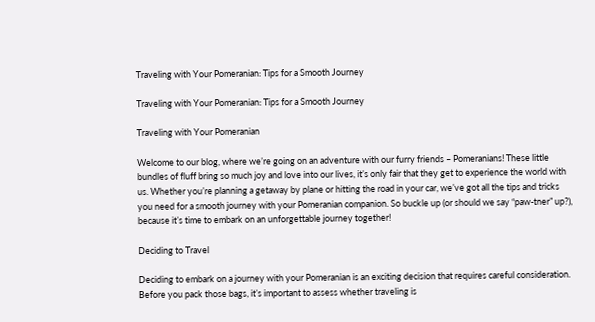Traveling with Your Pomeranian: Tips for a Smooth Journey

Traveling with Your Pomeranian: Tips for a Smooth Journey

Traveling with Your Pomeranian

Welcome to our blog, where we’re going on an adventure with our furry friends – Pomeranians! These little bundles of fluff bring so much joy and love into our lives, it’s only fair that they get to experience the world with us. Whether you’re planning a getaway by plane or hitting the road in your car, we’ve got all the tips and tricks you need for a smooth journey with your Pomeranian companion. So buckle up (or should we say “paw-tner” up?), because it’s time to embark on an unforgettable journey together!

Deciding to Travel

Deciding to embark on a journey with your Pomeranian is an exciting decision that requires careful consideration. Before you pack those bags, it’s important to assess whether traveling is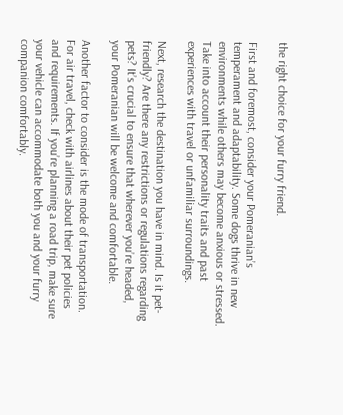the right choice for your furry friend.

First and foremost, consider your Pomeranian’s temperament and adaptability. Some dogs thrive in new environments while others may become anxious or stressed. Take into account their personality traits and past experiences with travel or unfamiliar surroundings.

Next, research the destination you have in mind. Is it pet-friendly? Are there any restrictions or regulations regarding pets? It’s crucial to ensure that wherever you’re headed, your Pomeranian will be welcome and comfortable.

Another factor to consider is the mode of transportation. For air travel, check with airlines about their pet policies and requirements. If you’re planning a road trip, make sure your vehicle can accommodate both you and your furry companion comfortably.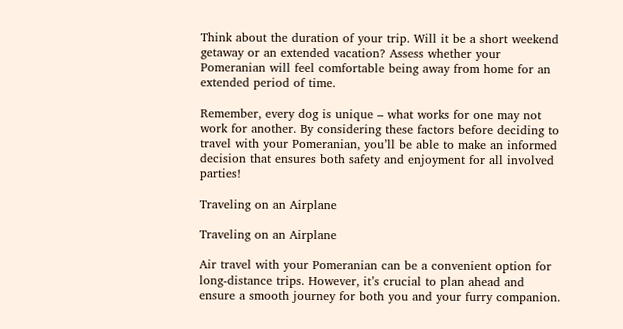Think about the duration of your trip. Will it be a short weekend getaway or an extended vacation? Assess whether your Pomeranian will feel comfortable being away from home for an extended period of time.

Remember, every dog is unique – what works for one may not work for another. By considering these factors before deciding to travel with your Pomeranian, you’ll be able to make an informed decision that ensures both safety and enjoyment for all involved parties!

Traveling on an Airplane

Traveling on an Airplane

Air travel with your Pomeranian can be a convenient option for long-distance trips. However, it’s crucial to plan ahead and ensure a smooth journey for both you and your furry companion.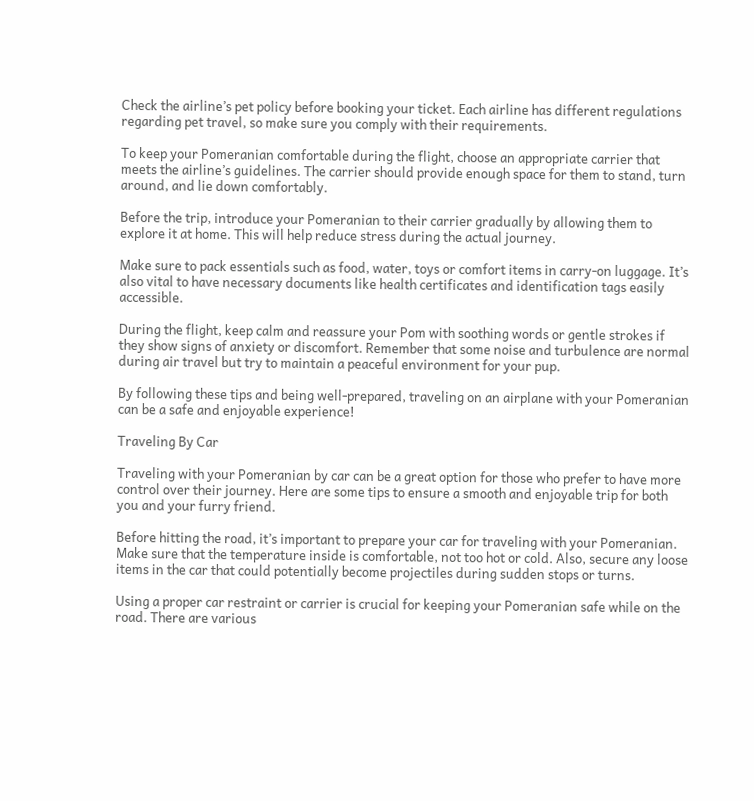Check the airline’s pet policy before booking your ticket. Each airline has different regulations regarding pet travel, so make sure you comply with their requirements.

To keep your Pomeranian comfortable during the flight, choose an appropriate carrier that meets the airline’s guidelines. The carrier should provide enough space for them to stand, turn around, and lie down comfortably.

Before the trip, introduce your Pomeranian to their carrier gradually by allowing them to explore it at home. This will help reduce stress during the actual journey.

Make sure to pack essentials such as food, water, toys or comfort items in carry-on luggage. It’s also vital to have necessary documents like health certificates and identification tags easily accessible.

During the flight, keep calm and reassure your Pom with soothing words or gentle strokes if they show signs of anxiety or discomfort. Remember that some noise and turbulence are normal during air travel but try to maintain a peaceful environment for your pup.

By following these tips and being well-prepared, traveling on an airplane with your Pomeranian can be a safe and enjoyable experience!

Traveling By Car

Traveling with your Pomeranian by car can be a great option for those who prefer to have more control over their journey. Here are some tips to ensure a smooth and enjoyable trip for both you and your furry friend.

Before hitting the road, it’s important to prepare your car for traveling with your Pomeranian. Make sure that the temperature inside is comfortable, not too hot or cold. Also, secure any loose items in the car that could potentially become projectiles during sudden stops or turns.

Using a proper car restraint or carrier is crucial for keeping your Pomeranian safe while on the road. There are various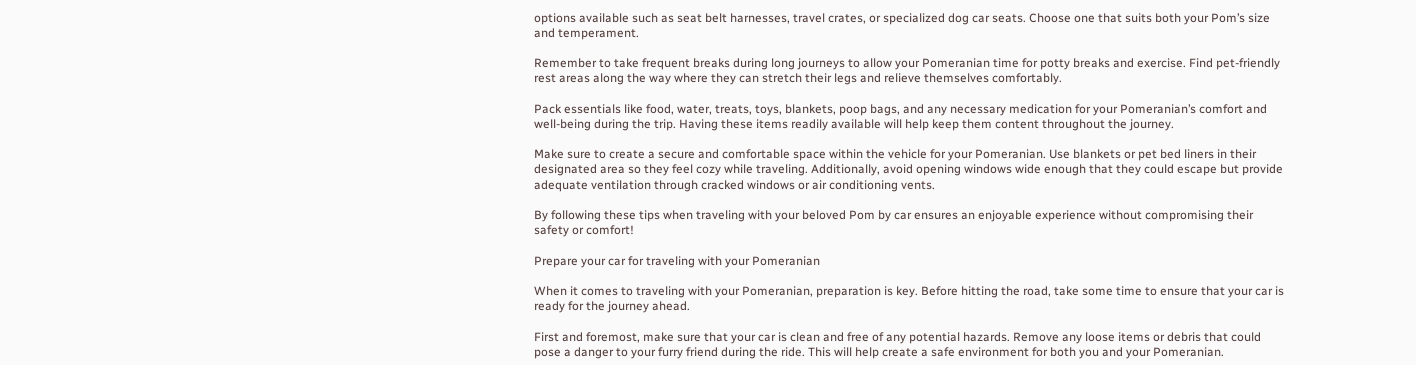options available such as seat belt harnesses, travel crates, or specialized dog car seats. Choose one that suits both your Pom’s size and temperament.

Remember to take frequent breaks during long journeys to allow your Pomeranian time for potty breaks and exercise. Find pet-friendly rest areas along the way where they can stretch their legs and relieve themselves comfortably.

Pack essentials like food, water, treats, toys, blankets, poop bags, and any necessary medication for your Pomeranian’s comfort and well-being during the trip. Having these items readily available will help keep them content throughout the journey.

Make sure to create a secure and comfortable space within the vehicle for your Pomeranian. Use blankets or pet bed liners in their designated area so they feel cozy while traveling. Additionally, avoid opening windows wide enough that they could escape but provide adequate ventilation through cracked windows or air conditioning vents.

By following these tips when traveling with your beloved Pom by car ensures an enjoyable experience without compromising their safety or comfort!

Prepare your car for traveling with your Pomeranian

When it comes to traveling with your Pomeranian, preparation is key. Before hitting the road, take some time to ensure that your car is ready for the journey ahead.

First and foremost, make sure that your car is clean and free of any potential hazards. Remove any loose items or debris that could pose a danger to your furry friend during the ride. This will help create a safe environment for both you and your Pomeranian.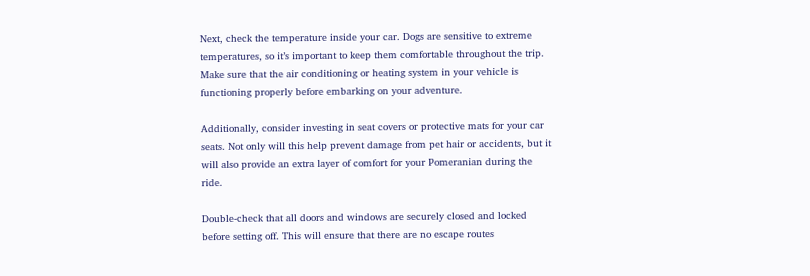Next, check the temperature inside your car. Dogs are sensitive to extreme temperatures, so it’s important to keep them comfortable throughout the trip. Make sure that the air conditioning or heating system in your vehicle is functioning properly before embarking on your adventure.

Additionally, consider investing in seat covers or protective mats for your car seats. Not only will this help prevent damage from pet hair or accidents, but it will also provide an extra layer of comfort for your Pomeranian during the ride.

Double-check that all doors and windows are securely closed and locked before setting off. This will ensure that there are no escape routes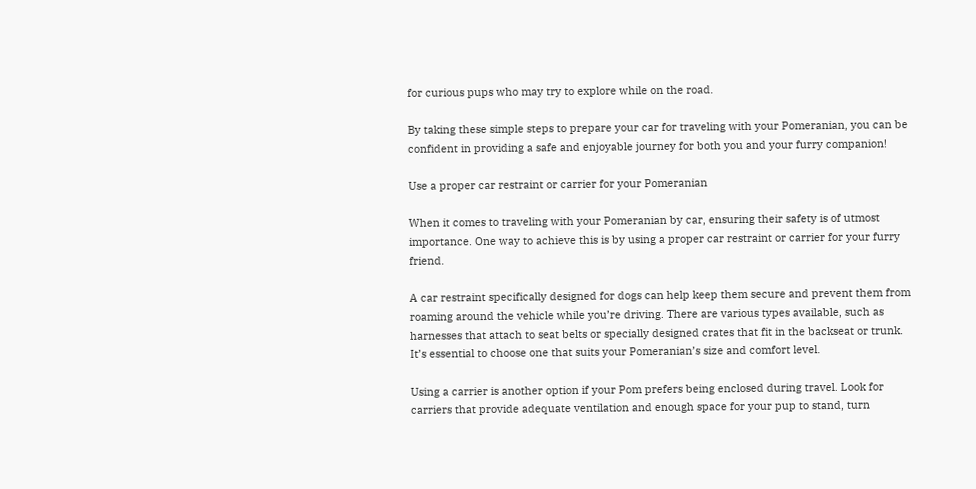for curious pups who may try to explore while on the road.

By taking these simple steps to prepare your car for traveling with your Pomeranian, you can be confident in providing a safe and enjoyable journey for both you and your furry companion!

Use a proper car restraint or carrier for your Pomeranian

When it comes to traveling with your Pomeranian by car, ensuring their safety is of utmost importance. One way to achieve this is by using a proper car restraint or carrier for your furry friend.

A car restraint specifically designed for dogs can help keep them secure and prevent them from roaming around the vehicle while you’re driving. There are various types available, such as harnesses that attach to seat belts or specially designed crates that fit in the backseat or trunk. It’s essential to choose one that suits your Pomeranian’s size and comfort level.

Using a carrier is another option if your Pom prefers being enclosed during travel. Look for carriers that provide adequate ventilation and enough space for your pup to stand, turn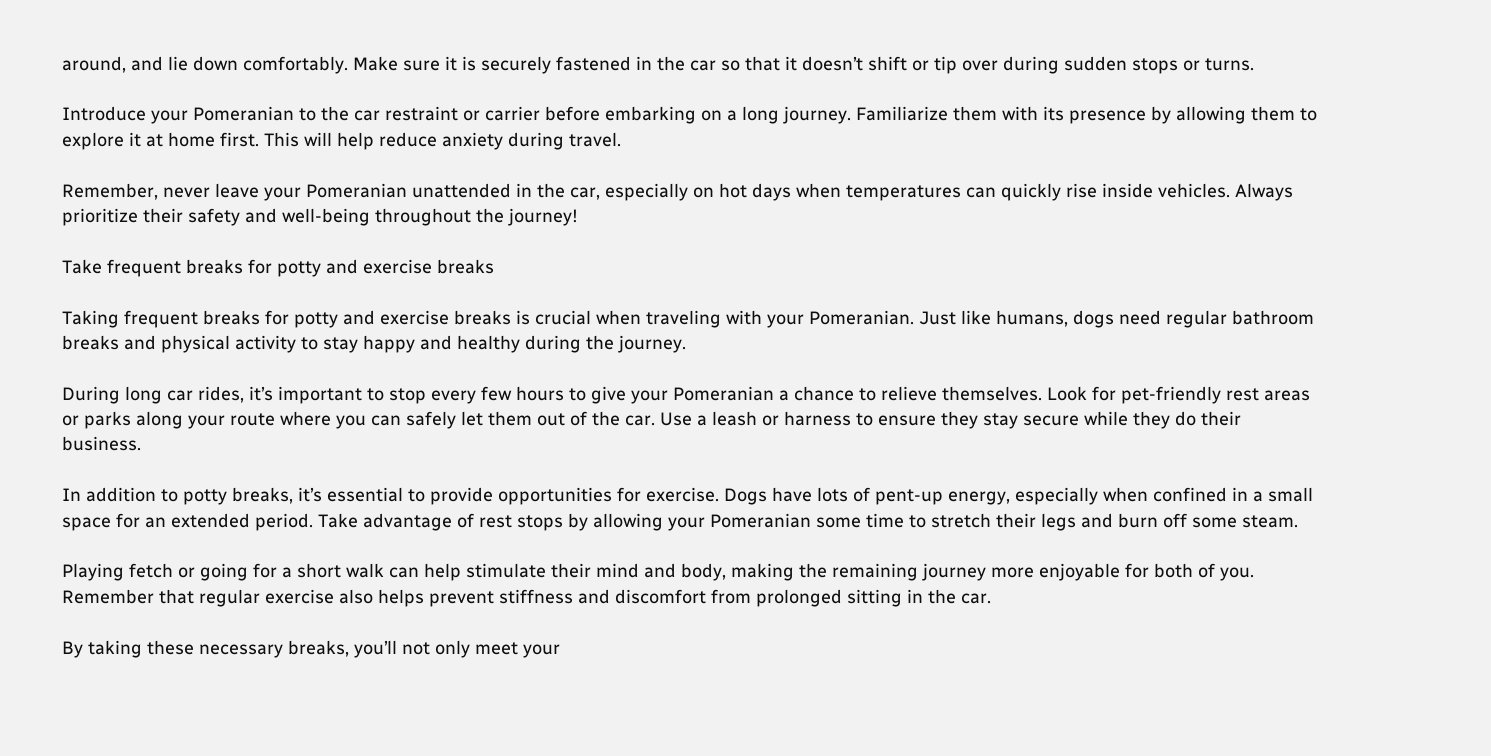around, and lie down comfortably. Make sure it is securely fastened in the car so that it doesn’t shift or tip over during sudden stops or turns.

Introduce your Pomeranian to the car restraint or carrier before embarking on a long journey. Familiarize them with its presence by allowing them to explore it at home first. This will help reduce anxiety during travel.

Remember, never leave your Pomeranian unattended in the car, especially on hot days when temperatures can quickly rise inside vehicles. Always prioritize their safety and well-being throughout the journey!

Take frequent breaks for potty and exercise breaks

Taking frequent breaks for potty and exercise breaks is crucial when traveling with your Pomeranian. Just like humans, dogs need regular bathroom breaks and physical activity to stay happy and healthy during the journey.

During long car rides, it’s important to stop every few hours to give your Pomeranian a chance to relieve themselves. Look for pet-friendly rest areas or parks along your route where you can safely let them out of the car. Use a leash or harness to ensure they stay secure while they do their business.

In addition to potty breaks, it’s essential to provide opportunities for exercise. Dogs have lots of pent-up energy, especially when confined in a small space for an extended period. Take advantage of rest stops by allowing your Pomeranian some time to stretch their legs and burn off some steam.

Playing fetch or going for a short walk can help stimulate their mind and body, making the remaining journey more enjoyable for both of you. Remember that regular exercise also helps prevent stiffness and discomfort from prolonged sitting in the car.

By taking these necessary breaks, you’ll not only meet your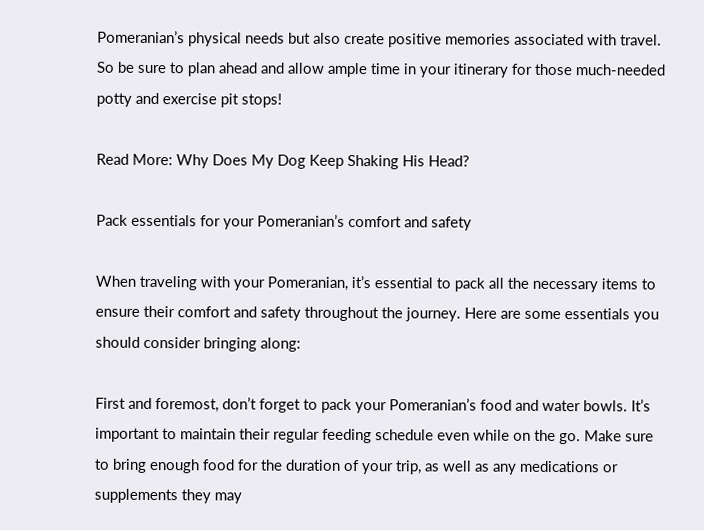Pomeranian’s physical needs but also create positive memories associated with travel. So be sure to plan ahead and allow ample time in your itinerary for those much-needed potty and exercise pit stops!

Read More: Why Does My Dog Keep Shaking His Head?

Pack essentials for your Pomeranian’s comfort and safety

When traveling with your Pomeranian, it’s essential to pack all the necessary items to ensure their comfort and safety throughout the journey. Here are some essentials you should consider bringing along:

First and foremost, don’t forget to pack your Pomeranian’s food and water bowls. It’s important to maintain their regular feeding schedule even while on the go. Make sure to bring enough food for the duration of your trip, as well as any medications or supplements they may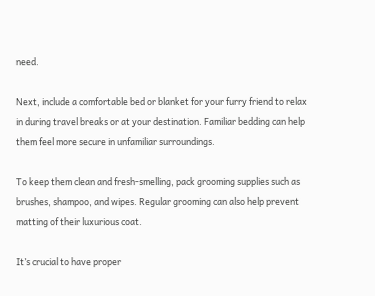need.

Next, include a comfortable bed or blanket for your furry friend to relax in during travel breaks or at your destination. Familiar bedding can help them feel more secure in unfamiliar surroundings.

To keep them clean and fresh-smelling, pack grooming supplies such as brushes, shampoo, and wipes. Regular grooming can also help prevent matting of their luxurious coat.

It’s crucial to have proper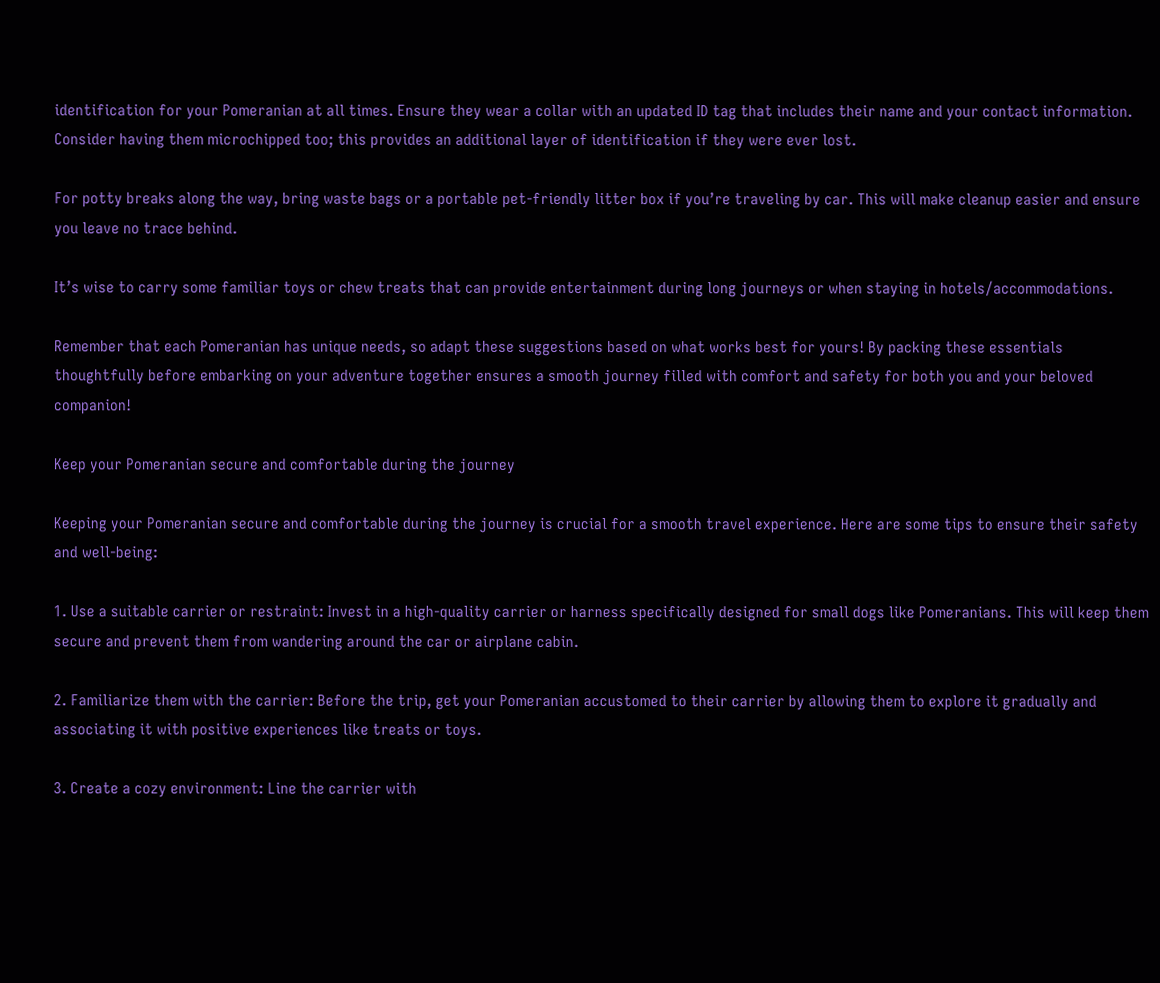identification for your Pomeranian at all times. Ensure they wear a collar with an updated ID tag that includes their name and your contact information. Consider having them microchipped too; this provides an additional layer of identification if they were ever lost.

For potty breaks along the way, bring waste bags or a portable pet-friendly litter box if you’re traveling by car. This will make cleanup easier and ensure you leave no trace behind.

It’s wise to carry some familiar toys or chew treats that can provide entertainment during long journeys or when staying in hotels/accommodations.

Remember that each Pomeranian has unique needs, so adapt these suggestions based on what works best for yours! By packing these essentials thoughtfully before embarking on your adventure together ensures a smooth journey filled with comfort and safety for both you and your beloved companion!

Keep your Pomeranian secure and comfortable during the journey

Keeping your Pomeranian secure and comfortable during the journey is crucial for a smooth travel experience. Here are some tips to ensure their safety and well-being:

1. Use a suitable carrier or restraint: Invest in a high-quality carrier or harness specifically designed for small dogs like Pomeranians. This will keep them secure and prevent them from wandering around the car or airplane cabin.

2. Familiarize them with the carrier: Before the trip, get your Pomeranian accustomed to their carrier by allowing them to explore it gradually and associating it with positive experiences like treats or toys.

3. Create a cozy environment: Line the carrier with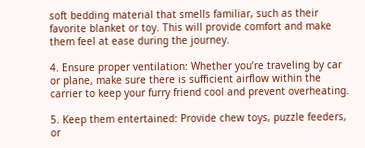soft bedding material that smells familiar, such as their favorite blanket or toy. This will provide comfort and make them feel at ease during the journey.

4. Ensure proper ventilation: Whether you’re traveling by car or plane, make sure there is sufficient airflow within the carrier to keep your furry friend cool and prevent overheating.

5. Keep them entertained: Provide chew toys, puzzle feeders, or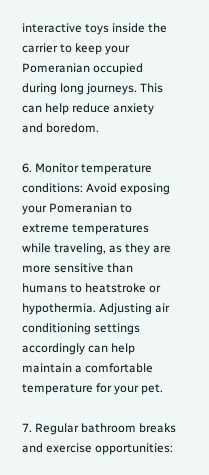interactive toys inside the carrier to keep your Pomeranian occupied during long journeys. This can help reduce anxiety and boredom.

6. Monitor temperature conditions: Avoid exposing your Pomeranian to extreme temperatures while traveling, as they are more sensitive than humans to heatstroke or hypothermia. Adjusting air conditioning settings accordingly can help maintain a comfortable temperature for your pet.

7. Regular bathroom breaks and exercise opportunities: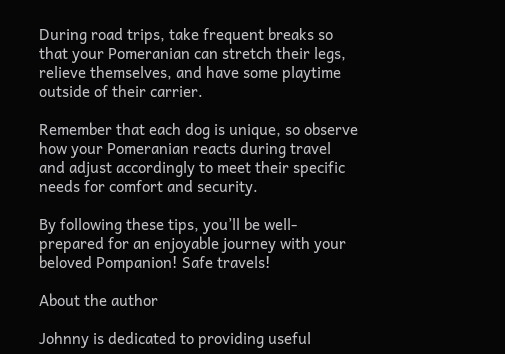During road trips, take frequent breaks so that your Pomeranian can stretch their legs, relieve themselves, and have some playtime outside of their carrier.

Remember that each dog is unique, so observe how your Pomeranian reacts during travel and adjust accordingly to meet their specific needs for comfort and security.

By following these tips, you’ll be well-prepared for an enjoyable journey with your beloved Pompanion! Safe travels!

About the author

Johnny is dedicated to providing useful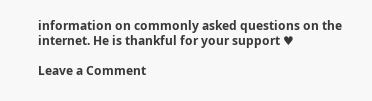information on commonly asked questions on the internet. He is thankful for your support ♥

Leave a Comment